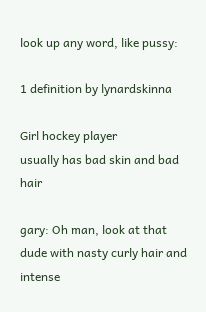look up any word, like pussy:

1 definition by lynardskinna

Girl hockey player
usually has bad skin and bad hair

gary: Oh man, look at that dude with nasty curly hair and intense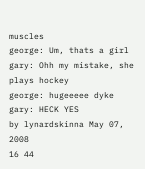muscles
george: Um, thats a girl
gary: Ohh my mistake, she plays hockey
george: hugeeeee dyke
gary: HECK YES
by lynardskinna May 07, 2008
16 44